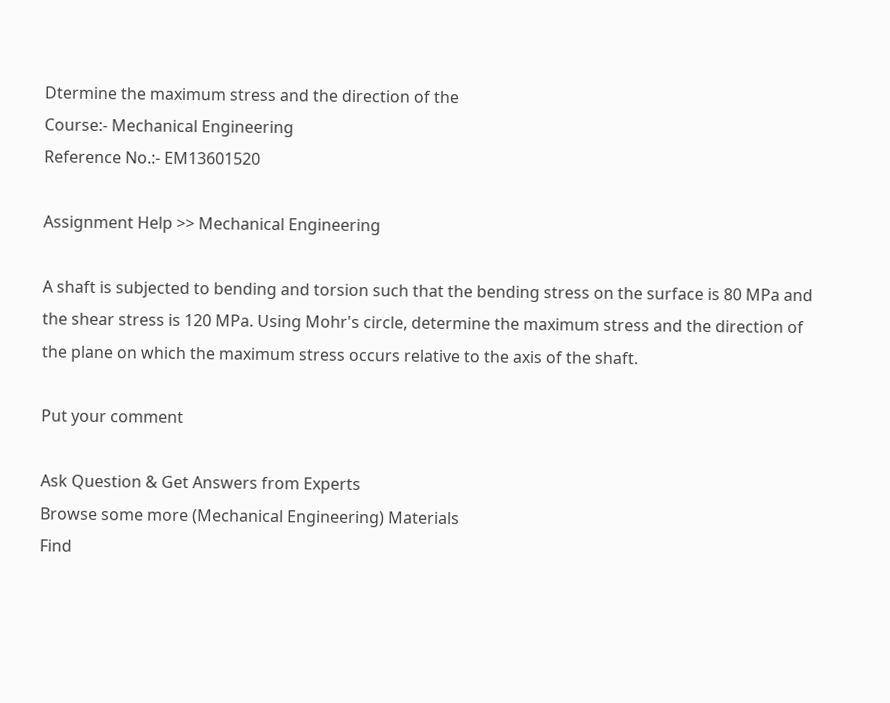Dtermine the maximum stress and the direction of the
Course:- Mechanical Engineering
Reference No.:- EM13601520

Assignment Help >> Mechanical Engineering

A shaft is subjected to bending and torsion such that the bending stress on the surface is 80 MPa and the shear stress is 120 MPa. Using Mohr's circle, determine the maximum stress and the direction of the plane on which the maximum stress occurs relative to the axis of the shaft.

Put your comment

Ask Question & Get Answers from Experts
Browse some more (Mechanical Engineering) Materials
Find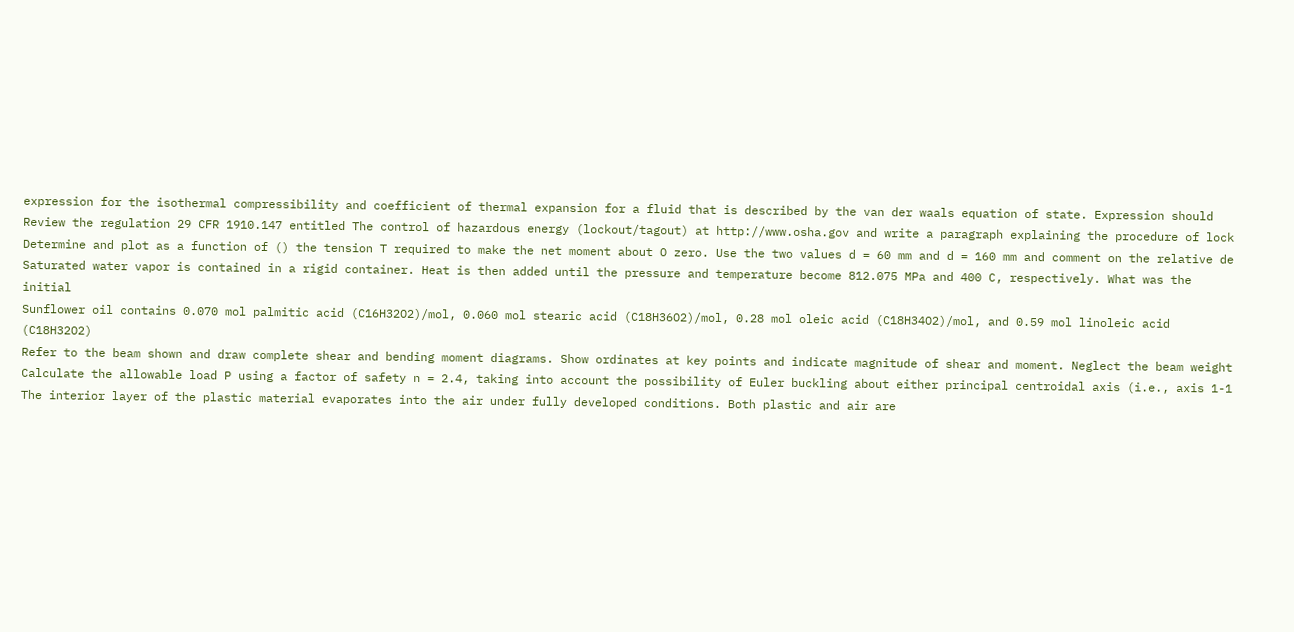expression for the isothermal compressibility and coefficient of thermal expansion for a fluid that is described by the van der waals equation of state. Expression should
Review the regulation 29 CFR 1910.147 entitled The control of hazardous energy (lockout/tagout) at http://www.osha.gov and write a paragraph explaining the procedure of lock
Determine and plot as a function of () the tension T required to make the net moment about O zero. Use the two values d = 60 mm and d = 160 mm and comment on the relative de
Saturated water vapor is contained in a rigid container. Heat is then added until the pressure and temperature become 812.075 MPa and 400 C, respectively. What was the initial
Sunflower oil contains 0.070 mol palmitic acid (C16H32O2)/mol, 0.060 mol stearic acid (C18H36O2)/mol, 0.28 mol oleic acid (C18H34O2)/mol, and 0.59 mol linoleic acid (C18H32O2)
Refer to the beam shown and draw complete shear and bending moment diagrams. Show ordinates at key points and indicate magnitude of shear and moment. Neglect the beam weight
Calculate the allowable load P using a factor of safety n = 2.4, taking into account the possibility of Euler buckling about either principal centroidal axis (i.e., axis 1-1
The interior layer of the plastic material evaporates into the air under fully developed conditions. Both plastic and air are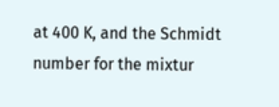at 400 K, and the Schmidt number for the mixtur